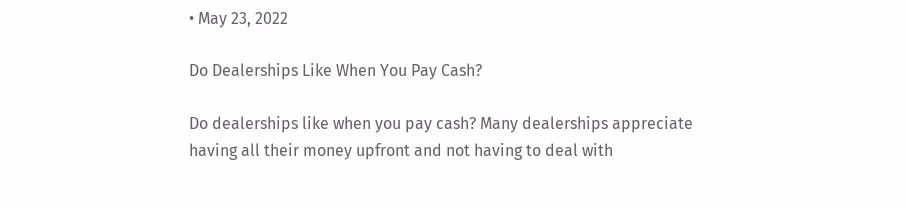• May 23, 2022

Do Dealerships Like When You Pay Cash?

Do dealerships like when you pay cash? Many dealerships appreciate having all their money upfront and not having to deal with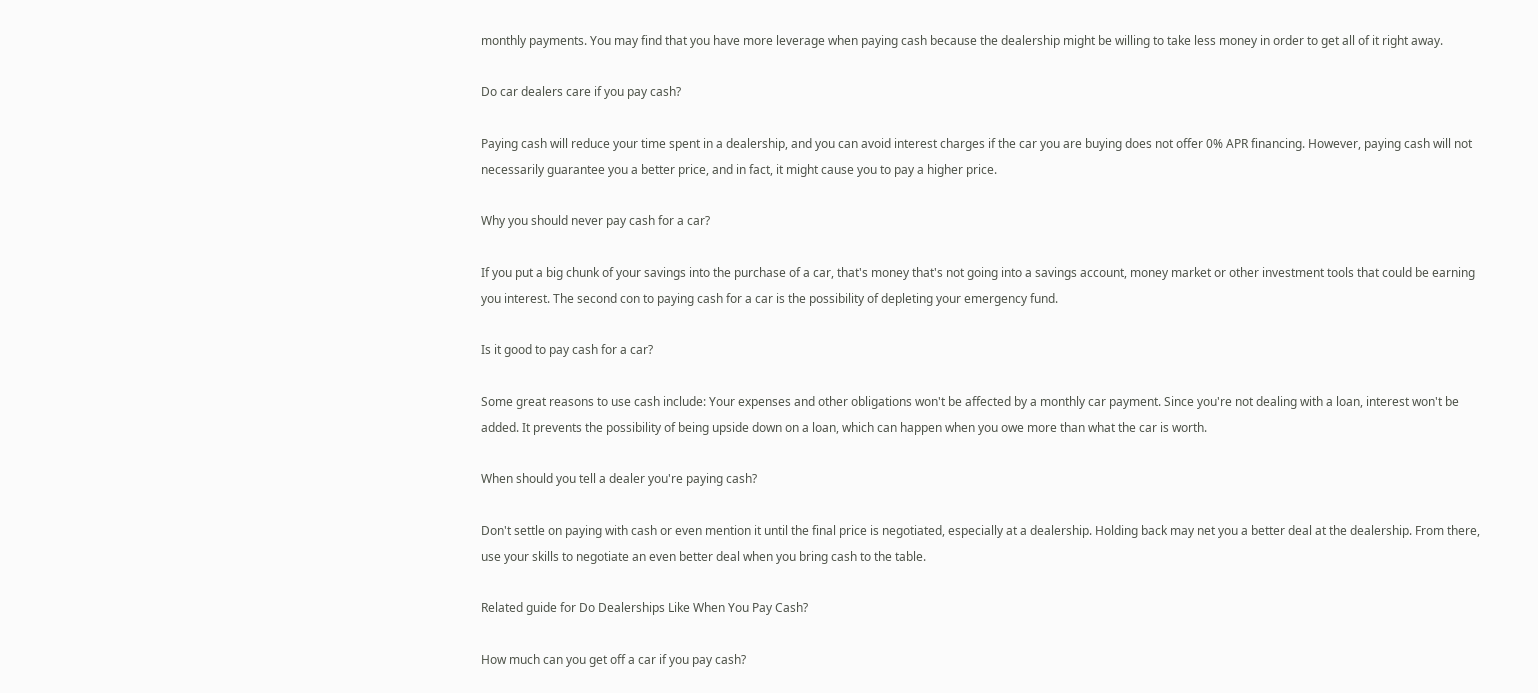monthly payments. You may find that you have more leverage when paying cash because the dealership might be willing to take less money in order to get all of it right away.

Do car dealers care if you pay cash?

Paying cash will reduce your time spent in a dealership, and you can avoid interest charges if the car you are buying does not offer 0% APR financing. However, paying cash will not necessarily guarantee you a better price, and in fact, it might cause you to pay a higher price.

Why you should never pay cash for a car?

If you put a big chunk of your savings into the purchase of a car, that's money that's not going into a savings account, money market or other investment tools that could be earning you interest. The second con to paying cash for a car is the possibility of depleting your emergency fund.

Is it good to pay cash for a car?

Some great reasons to use cash include: Your expenses and other obligations won't be affected by a monthly car payment. Since you're not dealing with a loan, interest won't be added. It prevents the possibility of being upside down on a loan, which can happen when you owe more than what the car is worth.

When should you tell a dealer you're paying cash?

Don't settle on paying with cash or even mention it until the final price is negotiated, especially at a dealership. Holding back may net you a better deal at the dealership. From there, use your skills to negotiate an even better deal when you bring cash to the table.

Related guide for Do Dealerships Like When You Pay Cash?

How much can you get off a car if you pay cash?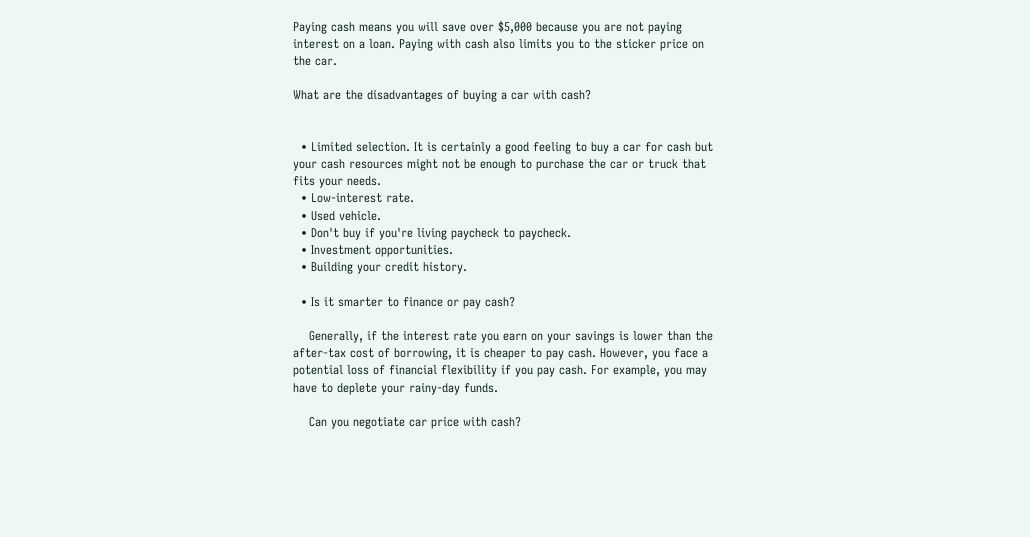Paying cash means you will save over $5,000 because you are not paying interest on a loan. Paying with cash also limits you to the sticker price on the car.

What are the disadvantages of buying a car with cash?


  • Limited selection. It is certainly a good feeling to buy a car for cash but your cash resources might not be enough to purchase the car or truck that fits your needs.
  • Low-interest rate.
  • Used vehicle.
  • Don't buy if you're living paycheck to paycheck.
  • Investment opportunities.
  • Building your credit history.

  • Is it smarter to finance or pay cash?

    Generally, if the interest rate you earn on your savings is lower than the after-tax cost of borrowing, it is cheaper to pay cash. However, you face a potential loss of financial flexibility if you pay cash. For example, you may have to deplete your rainy-day funds.

    Can you negotiate car price with cash?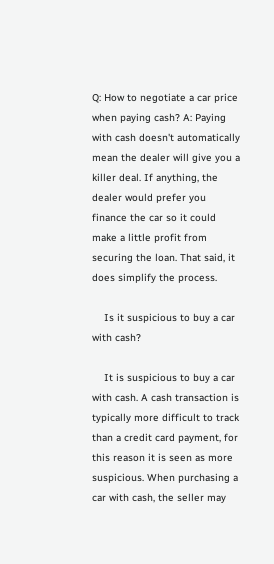Q: How to negotiate a car price when paying cash? A: Paying with cash doesn't automatically mean the dealer will give you a killer deal. If anything, the dealer would prefer you finance the car so it could make a little profit from securing the loan. That said, it does simplify the process.

    Is it suspicious to buy a car with cash?

    It is suspicious to buy a car with cash. A cash transaction is typically more difficult to track than a credit card payment, for this reason it is seen as more suspicious. When purchasing a car with cash, the seller may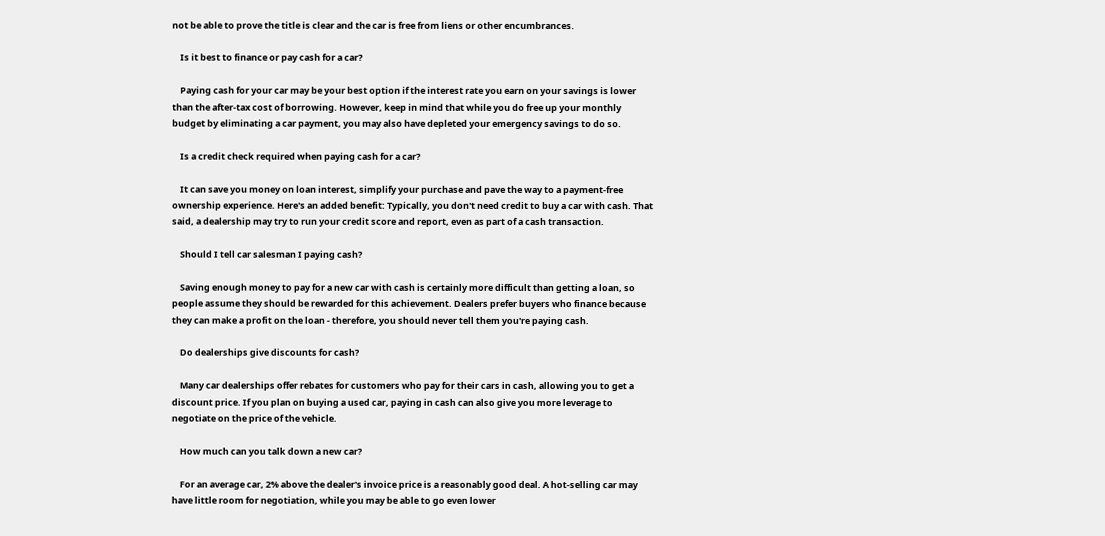not be able to prove the title is clear and the car is free from liens or other encumbrances.

    Is it best to finance or pay cash for a car?

    Paying cash for your car may be your best option if the interest rate you earn on your savings is lower than the after-tax cost of borrowing. However, keep in mind that while you do free up your monthly budget by eliminating a car payment, you may also have depleted your emergency savings to do so.

    Is a credit check required when paying cash for a car?

    It can save you money on loan interest, simplify your purchase and pave the way to a payment-free ownership experience. Here's an added benefit: Typically, you don't need credit to buy a car with cash. That said, a dealership may try to run your credit score and report, even as part of a cash transaction.

    Should I tell car salesman I paying cash?

    Saving enough money to pay for a new car with cash is certainly more difficult than getting a loan, so people assume they should be rewarded for this achievement. Dealers prefer buyers who finance because they can make a profit on the loan - therefore, you should never tell them you're paying cash.

    Do dealerships give discounts for cash?

    Many car dealerships offer rebates for customers who pay for their cars in cash, allowing you to get a discount price. If you plan on buying a used car, paying in cash can also give you more leverage to negotiate on the price of the vehicle.

    How much can you talk down a new car?

    For an average car, 2% above the dealer's invoice price is a reasonably good deal. A hot-selling car may have little room for negotiation, while you may be able to go even lower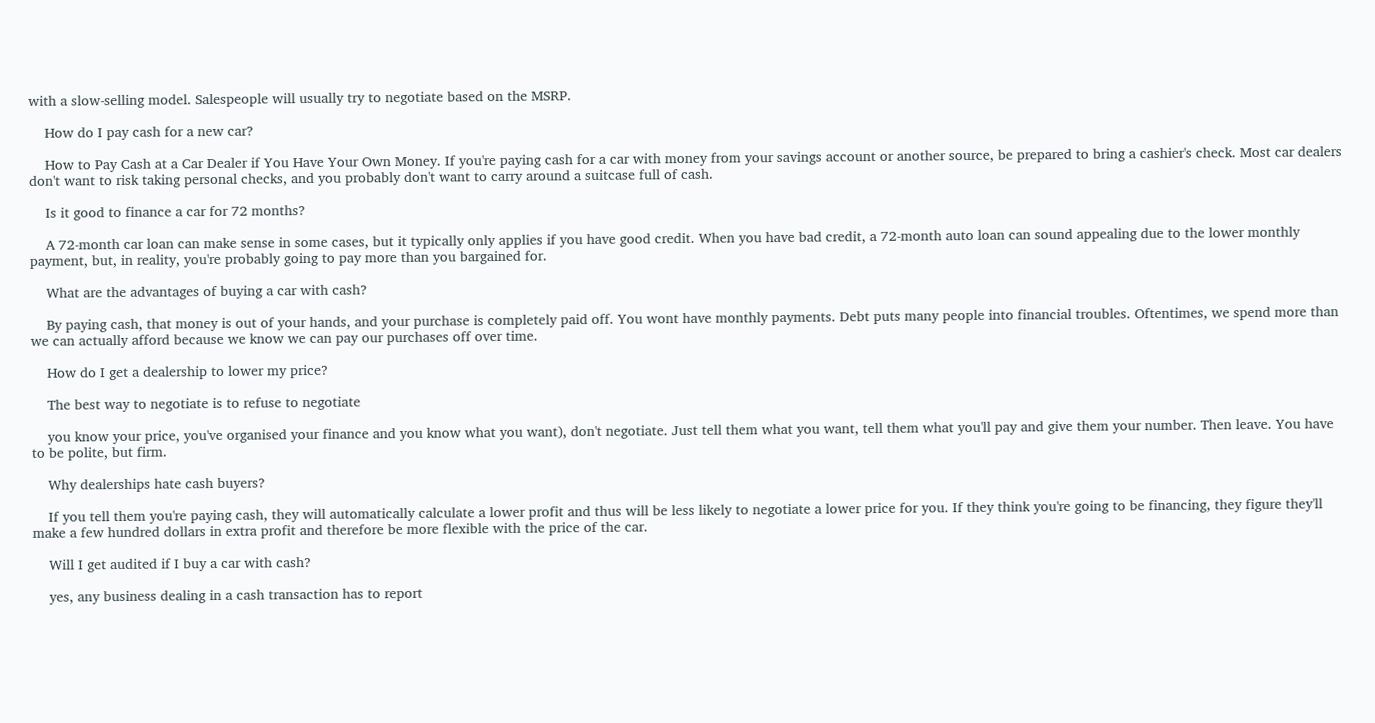with a slow-selling model. Salespeople will usually try to negotiate based on the MSRP.

    How do I pay cash for a new car?

    How to Pay Cash at a Car Dealer if You Have Your Own Money. If you're paying cash for a car with money from your savings account or another source, be prepared to bring a cashier's check. Most car dealers don't want to risk taking personal checks, and you probably don't want to carry around a suitcase full of cash.

    Is it good to finance a car for 72 months?

    A 72-month car loan can make sense in some cases, but it typically only applies if you have good credit. When you have bad credit, a 72-month auto loan can sound appealing due to the lower monthly payment, but, in reality, you're probably going to pay more than you bargained for.

    What are the advantages of buying a car with cash?

    By paying cash, that money is out of your hands, and your purchase is completely paid off. You wont have monthly payments. Debt puts many people into financial troubles. Oftentimes, we spend more than we can actually afford because we know we can pay our purchases off over time.

    How do I get a dealership to lower my price?

    The best way to negotiate is to refuse to negotiate

    you know your price, you've organised your finance and you know what you want), don't negotiate. Just tell them what you want, tell them what you'll pay and give them your number. Then leave. You have to be polite, but firm.

    Why dealerships hate cash buyers?

    If you tell them you're paying cash, they will automatically calculate a lower profit and thus will be less likely to negotiate a lower price for you. If they think you're going to be financing, they figure they'll make a few hundred dollars in extra profit and therefore be more flexible with the price of the car.

    Will I get audited if I buy a car with cash?

    yes, any business dealing in a cash transaction has to report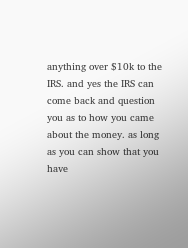anything over $10k to the IRS. and yes the IRS can come back and question you as to how you came about the money. as long as you can show that you have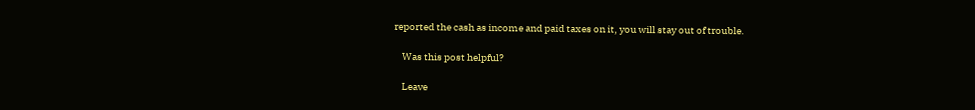reported the cash as income and paid taxes on it, you will stay out of trouble.

    Was this post helpful?

    Leave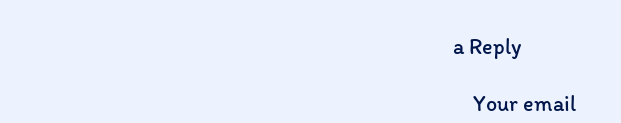a Reply

    Your email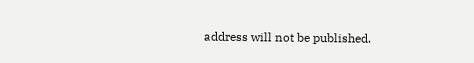address will not be published.